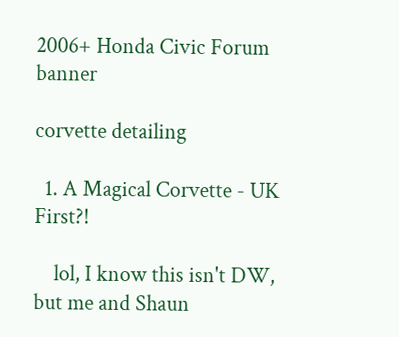2006+ Honda Civic Forum banner

corvette detailing

  1. A Magical Corvette - UK First?!

    lol, I know this isn't DW, but me and Shaun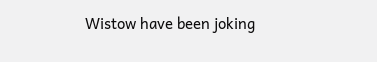Wistow have been joking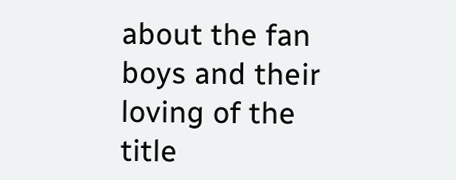about the fan boys and their loving of the title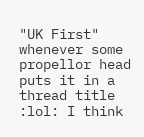"UK First" whenever some propellor head puts it in a thread title :lol: I think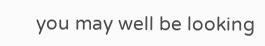you may well be looking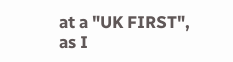at a "UK FIRST", as I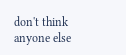don't think anyone else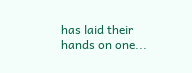has laid their hands on one...